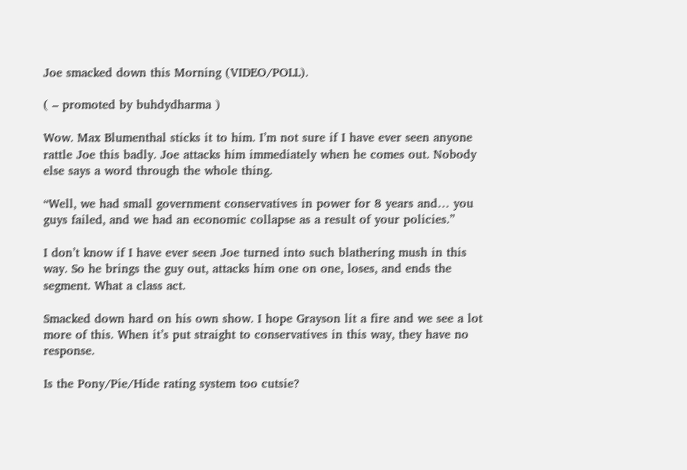Joe smacked down this Morning (VIDEO/POLL).

( – promoted by buhdydharma )

Wow. Max Blumenthal sticks it to him. I’m not sure if I have ever seen anyone rattle Joe this badly. Joe attacks him immediately when he comes out. Nobody else says a word through the whole thing.

“Well, we had small government conservatives in power for 8 years and… you guys failed, and we had an economic collapse as a result of your policies.”

I don’t know if I have ever seen Joe turned into such blathering mush in this way. So he brings the guy out, attacks him one on one, loses, and ends the segment. What a class act.

Smacked down hard on his own show. I hope Grayson lit a fire and we see a lot more of this. When it’s put straight to conservatives in this way, they have no response.

Is the Pony/Pie/Hide rating system too cutsie?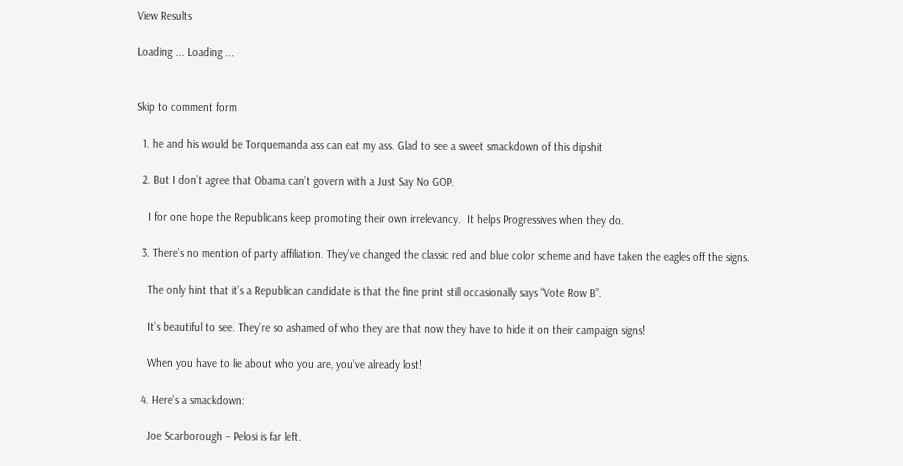View Results

Loading ... Loading ...


Skip to comment form

  1. he and his would be Torquemanda ass can eat my ass. Glad to see a sweet smackdown of this dipshit

  2. But I don’t agree that Obama can’t govern with a Just Say No GOP.

    I for one hope the Republicans keep promoting their own irrelevancy.  It helps Progressives when they do.

  3. There’s no mention of party affiliation. They’ve changed the classic red and blue color scheme and have taken the eagles off the signs.

    The only hint that it’s a Republican candidate is that the fine print still occasionally says “Vote Row B”.

    It’s beautiful to see. They’re so ashamed of who they are that now they have to hide it on their campaign signs!

    When you have to lie about who you are, you’ve already lost!

  4. Here’s a smackdown:

    Joe Scarborough – Pelosi is far left.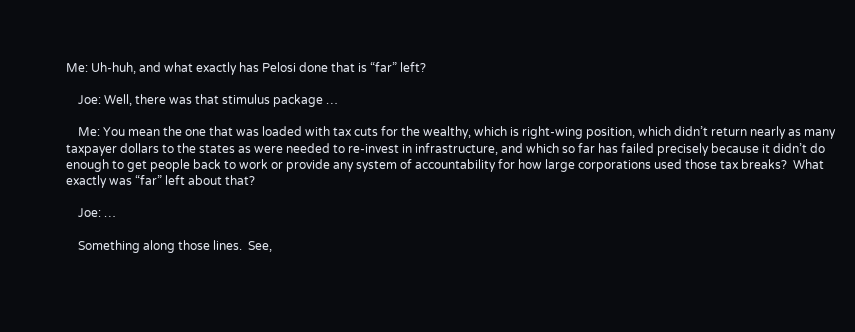Me: Uh-huh, and what exactly has Pelosi done that is “far” left?

    Joe: Well, there was that stimulus package …

    Me: You mean the one that was loaded with tax cuts for the wealthy, which is right-wing position, which didn’t return nearly as many taxpayer dollars to the states as were needed to re-invest in infrastructure, and which so far has failed precisely because it didn’t do enough to get people back to work or provide any system of accountability for how large corporations used those tax breaks?  What exactly was “far” left about that?

    Joe: …

    Something along those lines.  See,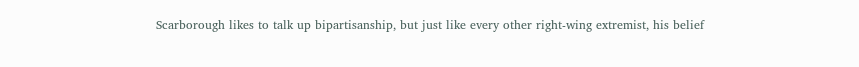Scarborough likes to talk up bipartisanship, but just like every other right-wing extremist, his belief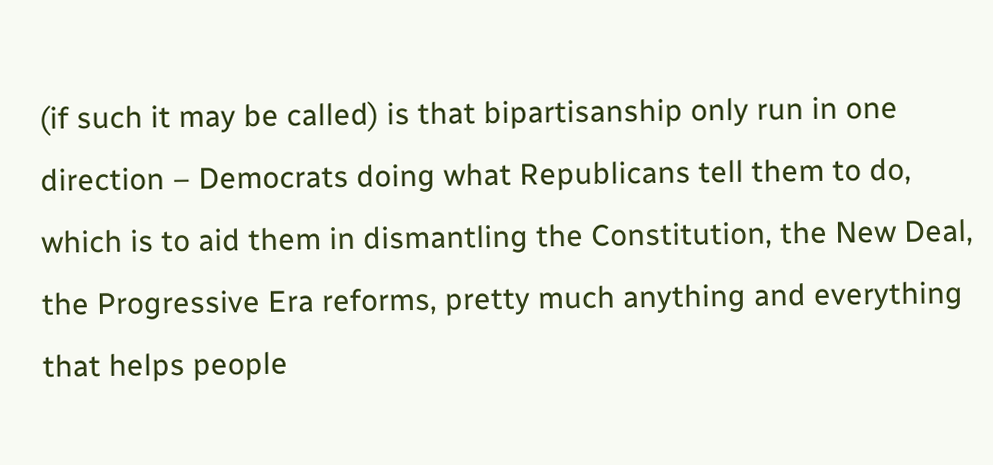(if such it may be called) is that bipartisanship only run in one direction – Democrats doing what Republicans tell them to do, which is to aid them in dismantling the Constitution, the New Deal, the Progressive Era reforms, pretty much anything and everything that helps people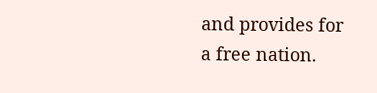and provides for a free nation.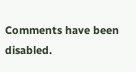Comments have been disabled.